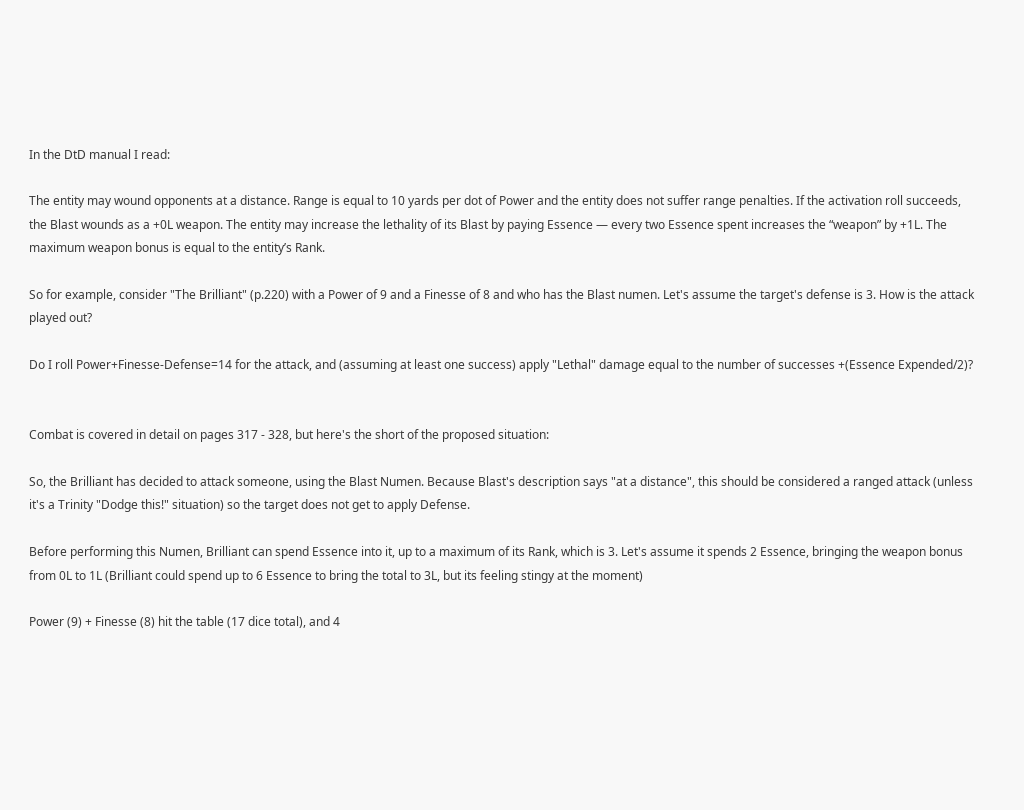In the DtD manual I read:

The entity may wound opponents at a distance. Range is equal to 10 yards per dot of Power and the entity does not suffer range penalties. If the activation roll succeeds, the Blast wounds as a +0L weapon. The entity may increase the lethality of its Blast by paying Essence — every two Essence spent increases the “weapon” by +1L. The maximum weapon bonus is equal to the entity’s Rank.

So for example, consider "The Brilliant" (p.220) with a Power of 9 and a Finesse of 8 and who has the Blast numen. Let's assume the target's defense is 3. How is the attack played out?

Do I roll Power+Finesse-Defense=14 for the attack, and (assuming at least one success) apply "Lethal" damage equal to the number of successes +(Essence Expended/2)?


Combat is covered in detail on pages 317 - 328, but here's the short of the proposed situation:

So, the Brilliant has decided to attack someone, using the Blast Numen. Because Blast's description says "at a distance", this should be considered a ranged attack (unless it's a Trinity "Dodge this!" situation) so the target does not get to apply Defense.

Before performing this Numen, Brilliant can spend Essence into it, up to a maximum of its Rank, which is 3. Let's assume it spends 2 Essence, bringing the weapon bonus from 0L to 1L (Brilliant could spend up to 6 Essence to bring the total to 3L, but its feeling stingy at the moment)

Power (9) + Finesse (8) hit the table (17 dice total), and 4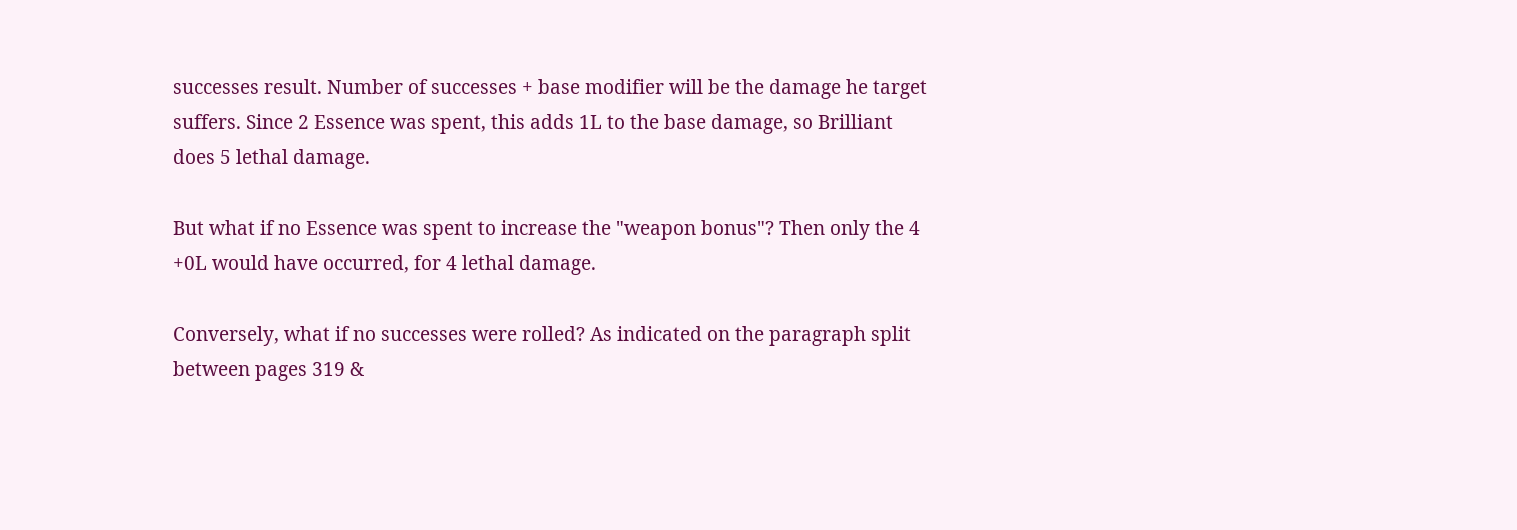successes result. Number of successes + base modifier will be the damage he target suffers. Since 2 Essence was spent, this adds 1L to the base damage, so Brilliant does 5 lethal damage.

But what if no Essence was spent to increase the "weapon bonus"? Then only the 4 +0L would have occurred, for 4 lethal damage.

Conversely, what if no successes were rolled? As indicated on the paragraph split between pages 319 &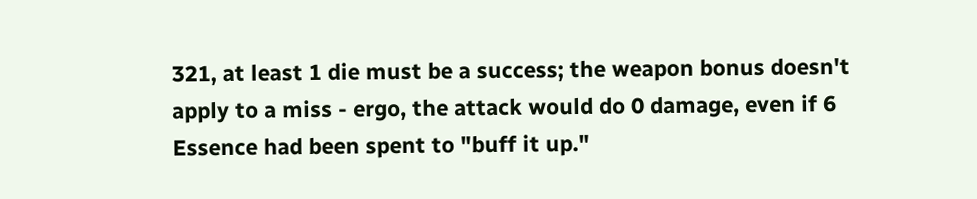321, at least 1 die must be a success; the weapon bonus doesn't apply to a miss - ergo, the attack would do 0 damage, even if 6 Essence had been spent to "buff it up."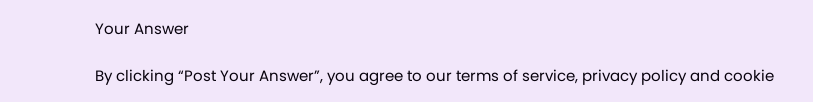Your Answer

By clicking “Post Your Answer”, you agree to our terms of service, privacy policy and cookie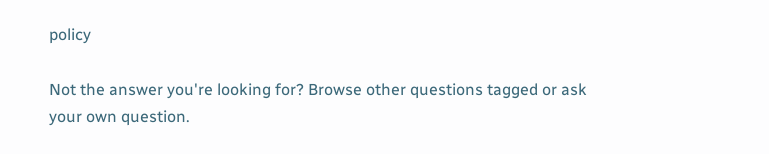policy

Not the answer you're looking for? Browse other questions tagged or ask your own question.